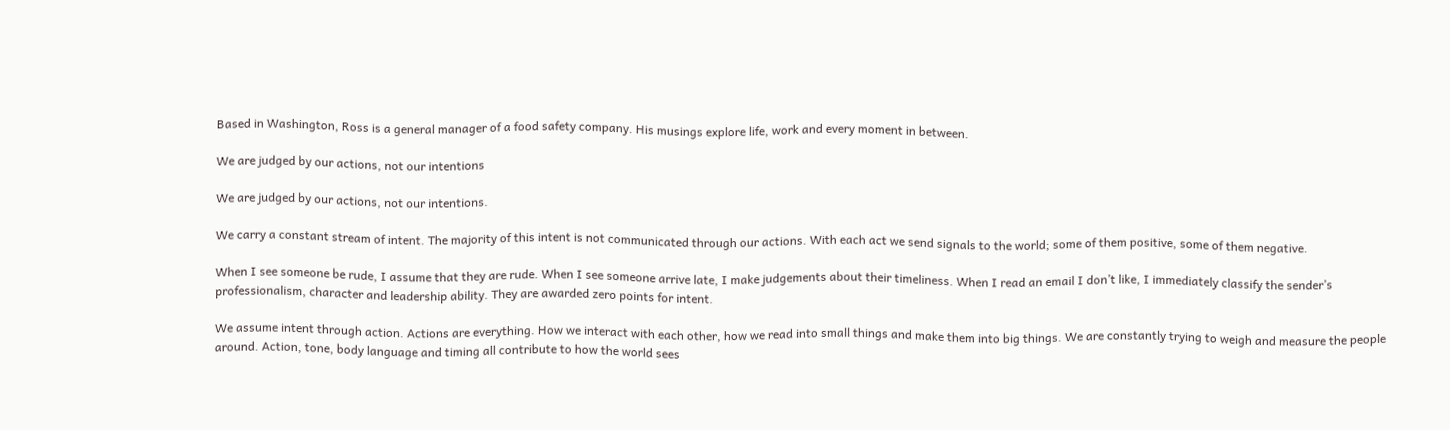Based in Washington, Ross is a general manager of a food safety company. His musings explore life, work and every moment in between.

We are judged by our actions, not our intentions

We are judged by our actions, not our intentions.

We carry a constant stream of intent. The majority of this intent is not communicated through our actions. With each act we send signals to the world; some of them positive, some of them negative.

When I see someone be rude, I assume that they are rude. When I see someone arrive late, I make judgements about their timeliness. When I read an email I don’t like, I immediately classify the sender’s professionalism, character and leadership ability. They are awarded zero points for intent.

We assume intent through action. Actions are everything. How we interact with each other, how we read into small things and make them into big things. We are constantly trying to weigh and measure the people around. Action, tone, body language and timing all contribute to how the world sees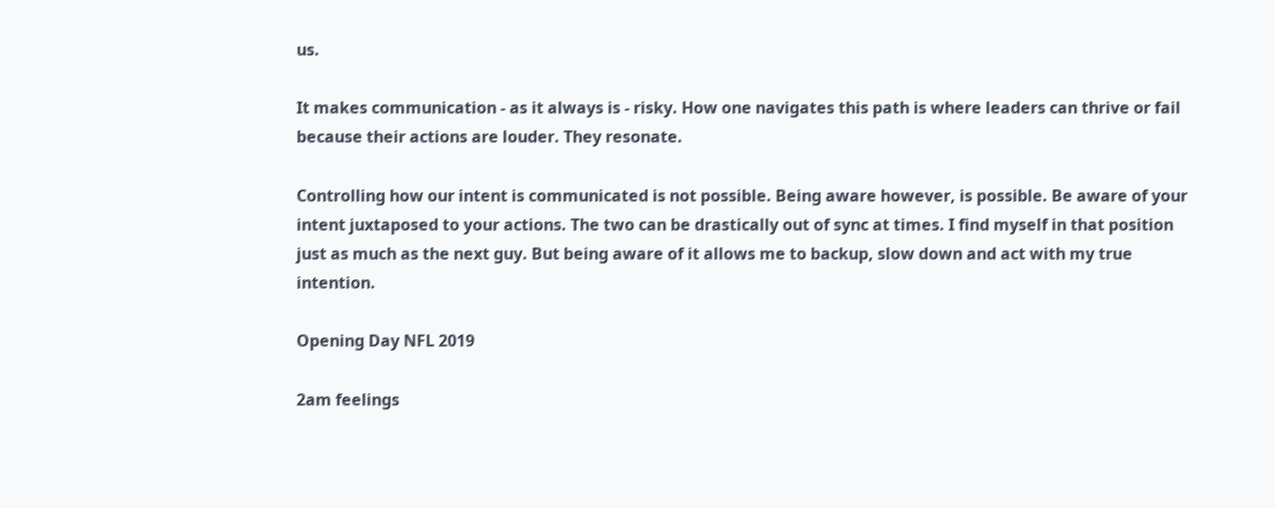us.

It makes communication - as it always is - risky. How one navigates this path is where leaders can thrive or fail because their actions are louder. They resonate.

Controlling how our intent is communicated is not possible. Being aware however, is possible. Be aware of your intent juxtaposed to your actions. The two can be drastically out of sync at times. I find myself in that position just as much as the next guy. But being aware of it allows me to backup, slow down and act with my true intention.

Opening Day NFL 2019

2am feelings